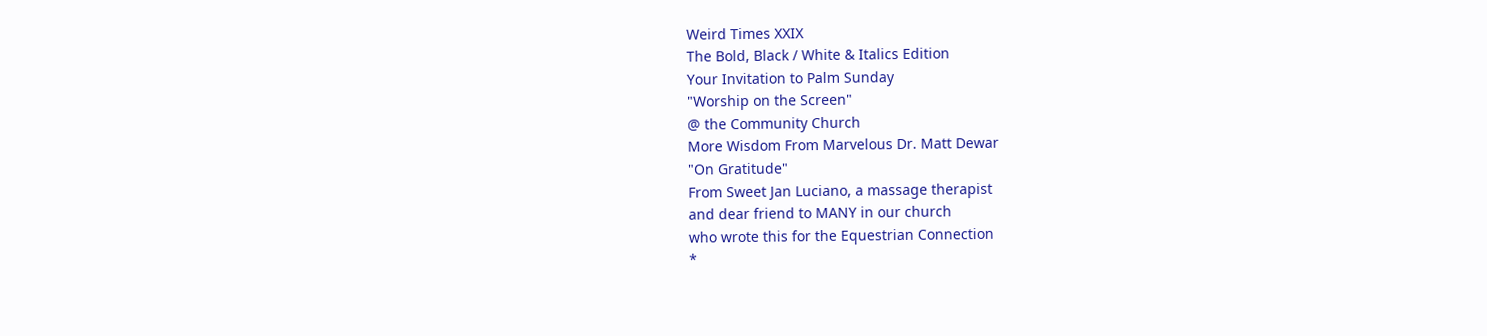Weird Times XXIX
The Bold, Black / White & Italics Edition
Your Invitation to Palm Sunday
"Worship on the Screen"
@ the Community Church
More Wisdom From Marvelous Dr. Matt Dewar
"On Gratitude"
From Sweet Jan Luciano, a massage therapist
and dear friend to MANY in our church
who wrote this for the Equestrian Connection
*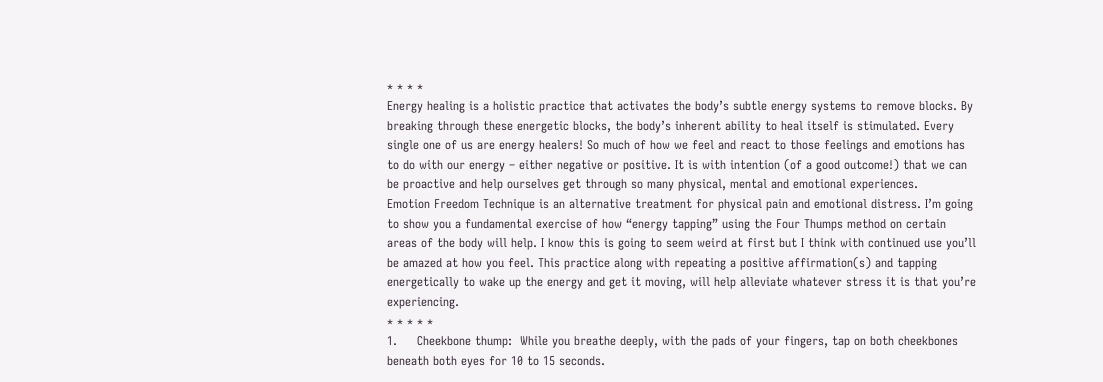* * * *
Energy healing is a holistic practice that activates the body’s subtle energy systems to remove blocks. By breaking through these energetic blocks, the body’s inherent ability to heal itself is stimulated. Every single one of us are energy healers! So much of how we feel and react to those feelings and emotions has to do with our energy – either negative or positive. It is with intention (of a good outcome!) that we can be proactive and help ourselves get through so many physical, mental and emotional experiences.
Emotion Freedom Technique is an alternative treatment for physical pain and emotional distress. I’m going to show you a fundamental exercise of how “energy tapping” using the Four Thumps method on certain areas of the body will help. I know this is going to seem weird at first but I think with continued use you’ll be amazed at how you feel. This practice along with repeating a positive affirmation(s) and tapping energetically to wake up the energy and get it moving, will help alleviate whatever stress it is that you’re experiencing.
* * * * *
1.     Cheekbone thump:  While you breathe deeply, with the pads of your fingers, tap on both cheekbones beneath both eyes for 10 to 15 seconds.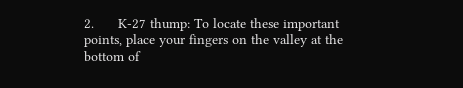2.      K-27 thump: To locate these important points, place your fingers on the valley at the bottom of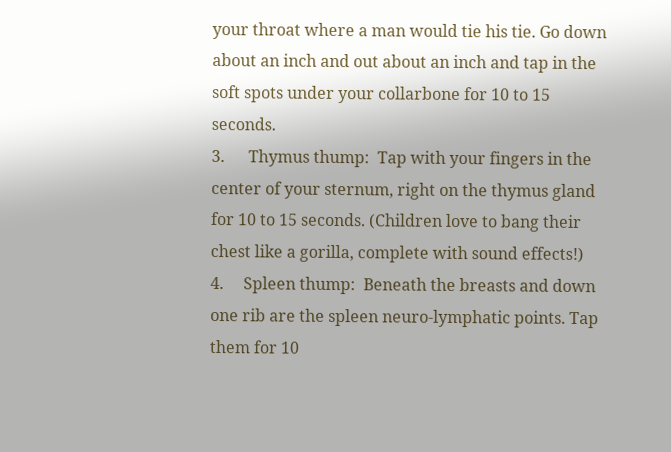your throat where a man would tie his tie. Go down about an inch and out about an inch and tap in the soft spots under your collarbone for 10 to 15 seconds.
3.      Thymus thump:  Tap with your fingers in the center of your sternum, right on the thymus gland for 10 to 15 seconds. (Children love to bang their chest like a gorilla, complete with sound effects!)
4.     Spleen thump:  Beneath the breasts and down one rib are the spleen neuro-lymphatic points. Tap them for 10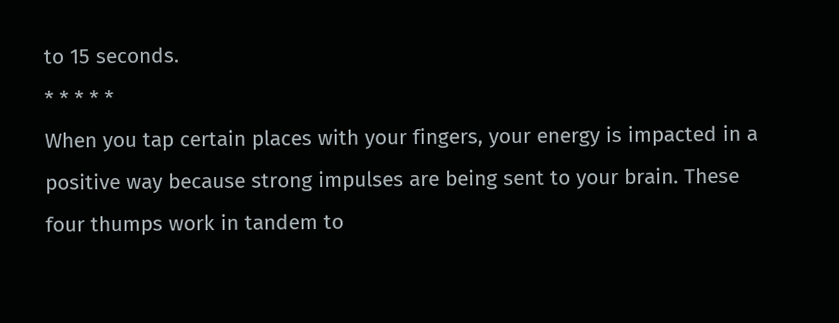to 15 seconds.
* * * * *
When you tap certain places with your fingers, your energy is impacted in a positive way because strong impulses are being sent to your brain. These four thumps work in tandem to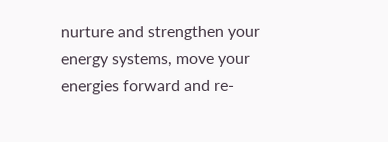nurture and strengthen your energy systems, move your energies forward and re-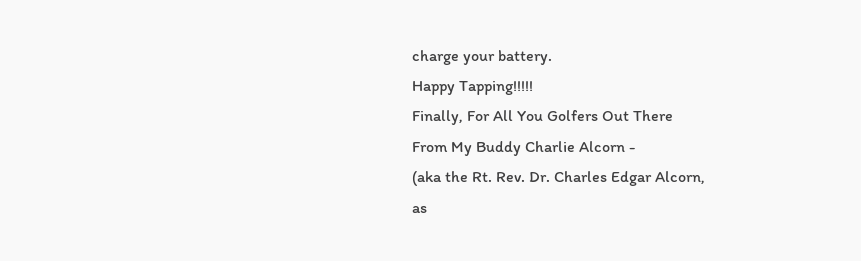charge your battery.
Happy Tapping!!!!!
Finally, For All You Golfers Out There
From My Buddy Charlie Alcorn -
(aka the Rt. Rev. Dr. Charles Edgar Alcorn,
as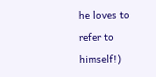he loves to refer to himself!)